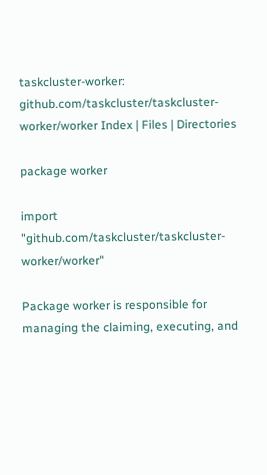taskcluster-worker: github.com/taskcluster/taskcluster-worker/worker Index | Files | Directories

package worker

import "github.com/taskcluster/taskcluster-worker/worker"

Package worker is responsible for managing the claiming, executing, and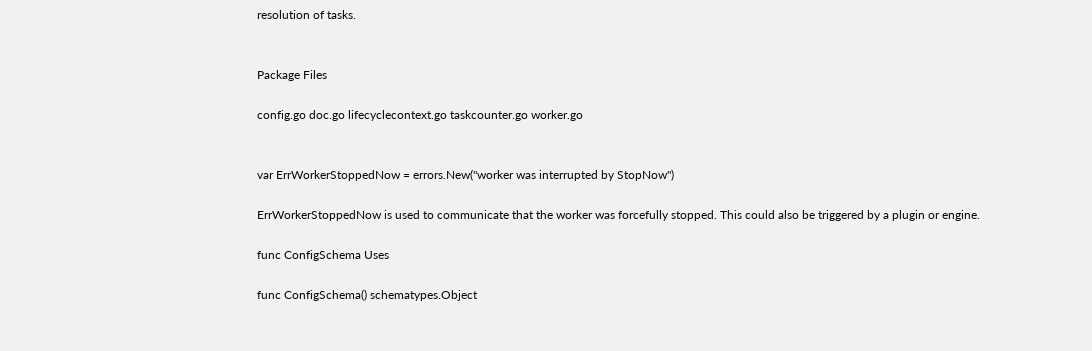resolution of tasks.


Package Files

config.go doc.go lifecyclecontext.go taskcounter.go worker.go


var ErrWorkerStoppedNow = errors.New("worker was interrupted by StopNow")

ErrWorkerStoppedNow is used to communicate that the worker was forcefully stopped. This could also be triggered by a plugin or engine.

func ConfigSchema Uses

func ConfigSchema() schematypes.Object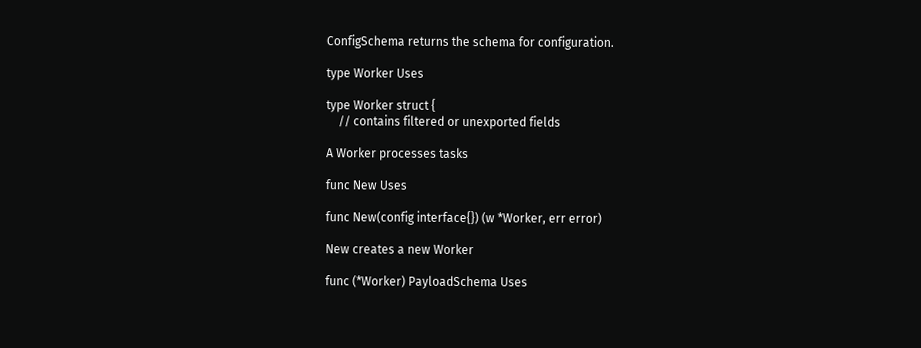ConfigSchema returns the schema for configuration.

type Worker Uses

type Worker struct {
    // contains filtered or unexported fields

A Worker processes tasks

func New Uses

func New(config interface{}) (w *Worker, err error)

New creates a new Worker

func (*Worker) PayloadSchema Uses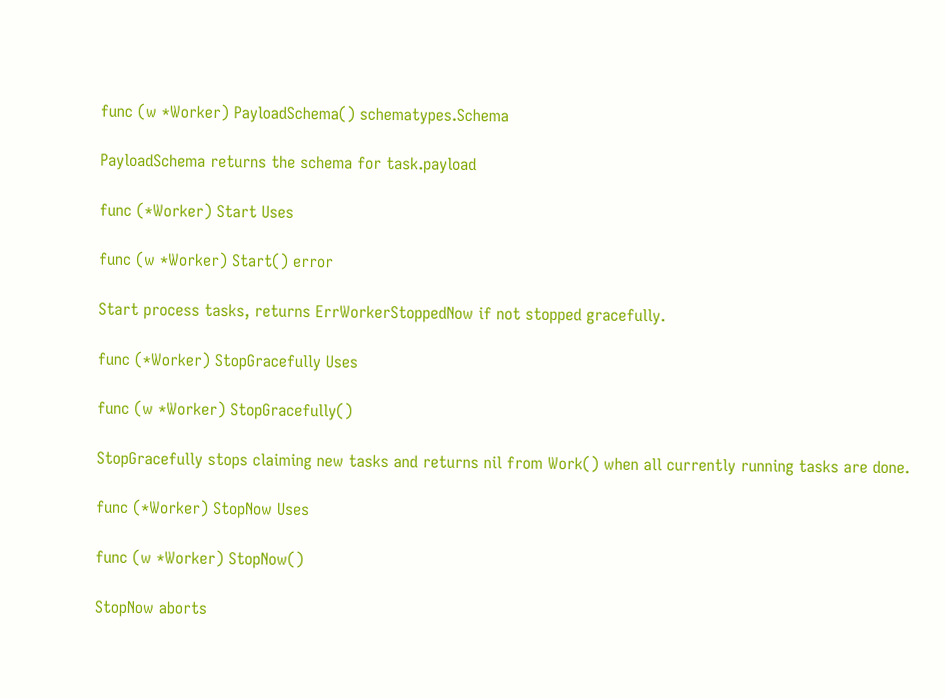func (w *Worker) PayloadSchema() schematypes.Schema

PayloadSchema returns the schema for task.payload

func (*Worker) Start Uses

func (w *Worker) Start() error

Start process tasks, returns ErrWorkerStoppedNow if not stopped gracefully.

func (*Worker) StopGracefully Uses

func (w *Worker) StopGracefully()

StopGracefully stops claiming new tasks and returns nil from Work() when all currently running tasks are done.

func (*Worker) StopNow Uses

func (w *Worker) StopNow()

StopNow aborts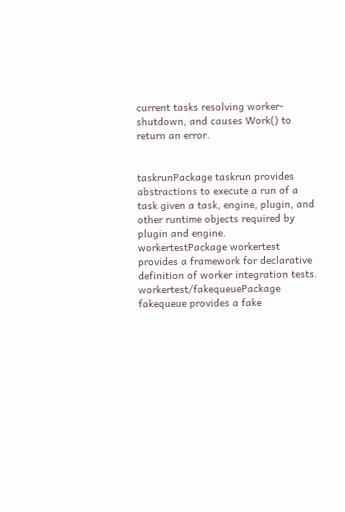current tasks resolving worker-shutdown, and causes Work() to return an error.


taskrunPackage taskrun provides abstractions to execute a run of a task given a task, engine, plugin, and other runtime objects required by plugin and engine.
workertestPackage workertest provides a framework for declarative definition of worker integration tests.
workertest/fakequeuePackage fakequeue provides a fake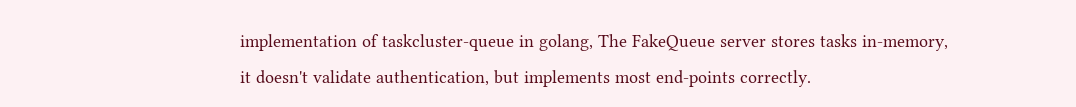implementation of taskcluster-queue in golang, The FakeQueue server stores tasks in-memory, it doesn't validate authentication, but implements most end-points correctly.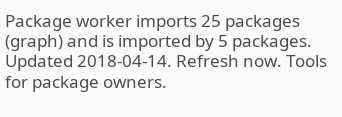Package worker imports 25 packages (graph) and is imported by 5 packages. Updated 2018-04-14. Refresh now. Tools for package owners.